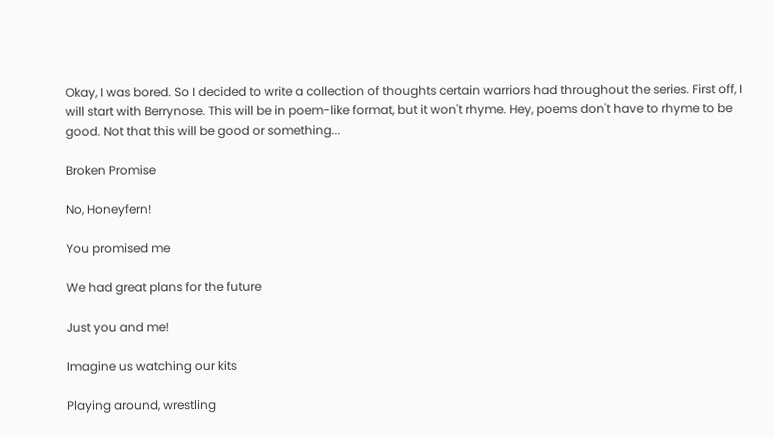Okay, I was bored. So I decided to write a collection of thoughts certain warriors had throughout the series. First off, I will start with Berrynose. This will be in poem-like format, but it won't rhyme. Hey, poems don't have to rhyme to be good. Not that this will be good or something...

Broken Promise

No, Honeyfern!

You promised me

We had great plans for the future

Just you and me!

Imagine us watching our kits

Playing around, wrestling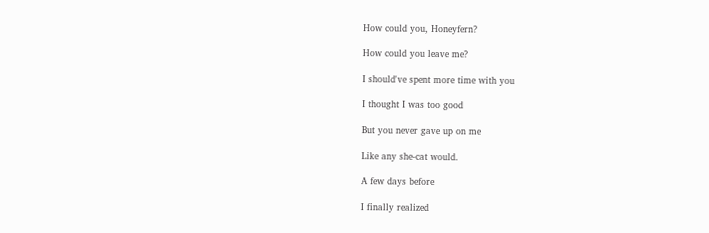How could you, Honeyfern?

How could you leave me?

I should've spent more time with you

I thought I was too good

But you never gave up on me

Like any she-cat would.

A few days before

I finally realized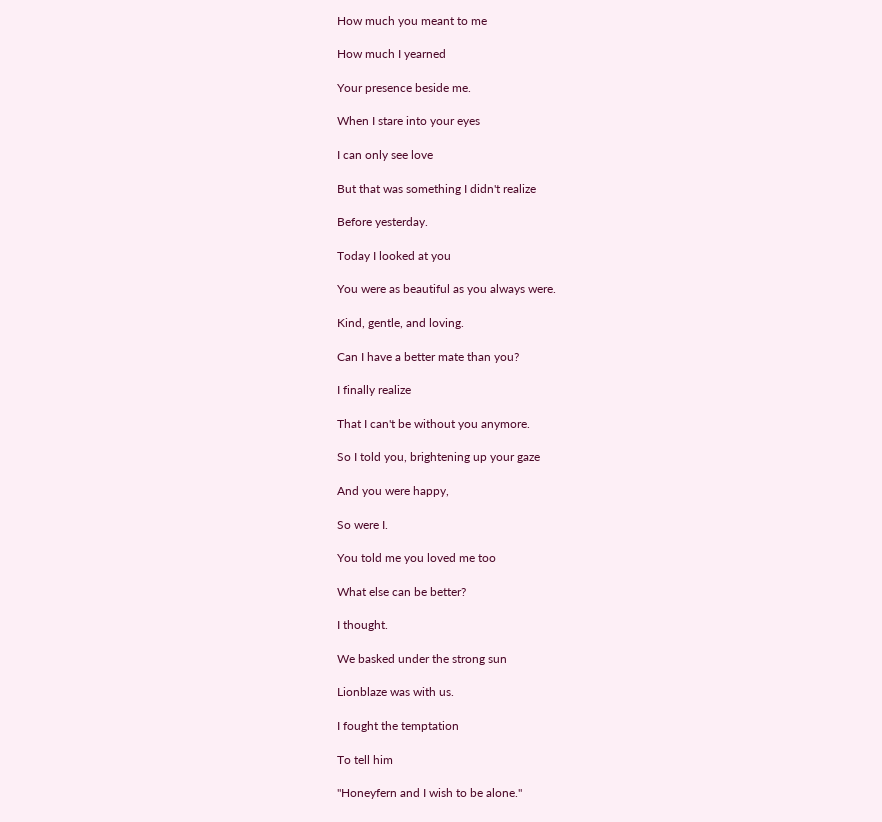How much you meant to me

How much I yearned

Your presence beside me.

When I stare into your eyes

I can only see love

But that was something I didn't realize

Before yesterday.

Today I looked at you

You were as beautiful as you always were.

Kind, gentle, and loving.

Can I have a better mate than you?

I finally realize

That I can't be without you anymore.

So I told you, brightening up your gaze

And you were happy,

So were I.

You told me you loved me too

What else can be better?

I thought.

We basked under the strong sun

Lionblaze was with us.

I fought the temptation

To tell him

"Honeyfern and I wish to be alone."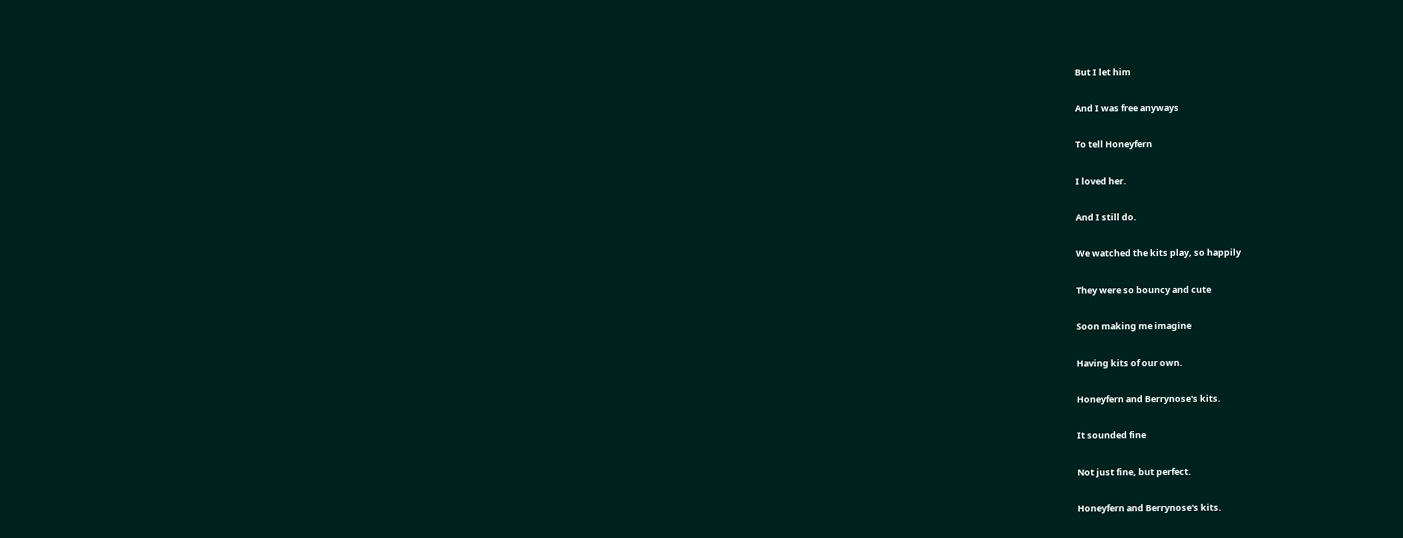But I let him

And I was free anyways

To tell Honeyfern

I loved her.

And I still do.

We watched the kits play, so happily

They were so bouncy and cute

Soon making me imagine

Having kits of our own.

Honeyfern and Berrynose's kits.

It sounded fine

Not just fine, but perfect.

Honeyfern and Berrynose's kits.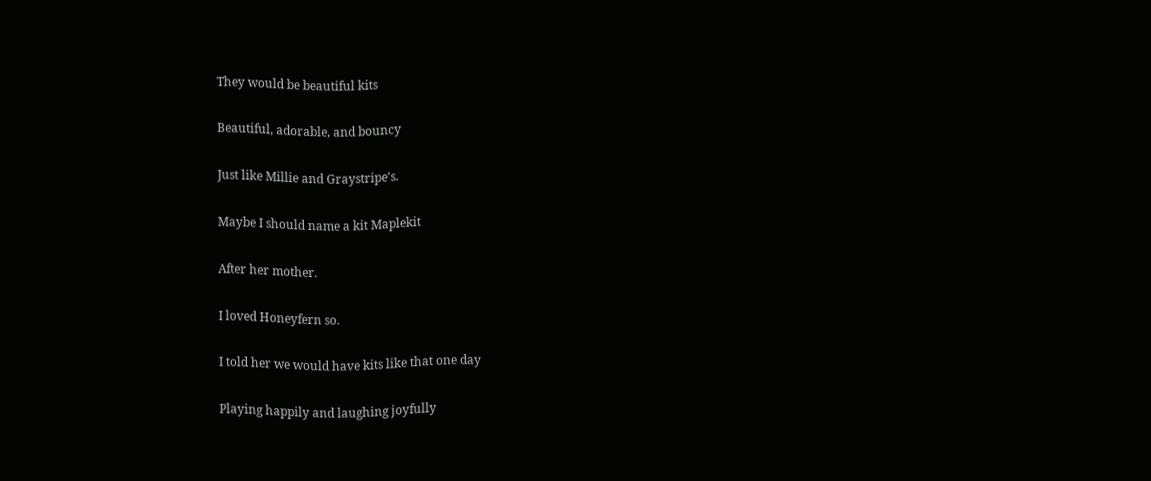They would be beautiful kits

Beautiful, adorable, and bouncy

Just like Millie and Graystripe's.

Maybe I should name a kit Maplekit

After her mother.

I loved Honeyfern so.

I told her we would have kits like that one day

Playing happily and laughing joyfully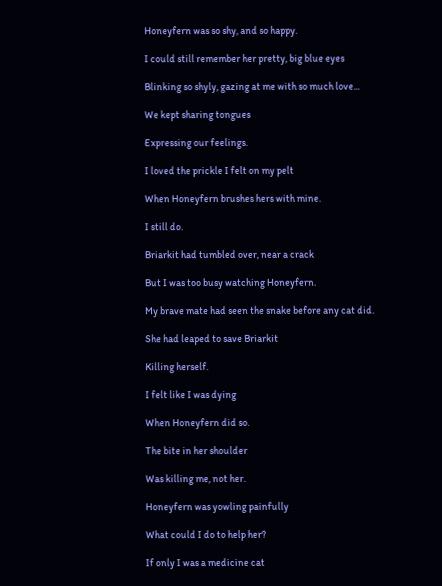Honeyfern was so shy, and so happy.

I could still remember her pretty, big blue eyes

Blinking so shyly, gazing at me with so much love...

We kept sharing tongues

Expressing our feelings.

I loved the prickle I felt on my pelt

When Honeyfern brushes hers with mine.

I still do.

Briarkit had tumbled over, near a crack

But I was too busy watching Honeyfern.

My brave mate had seen the snake before any cat did.

She had leaped to save Briarkit

Killing herself.

I felt like I was dying

When Honeyfern did so.

The bite in her shoulder

Was killing me, not her.

Honeyfern was yowling painfully

What could I do to help her?

If only I was a medicine cat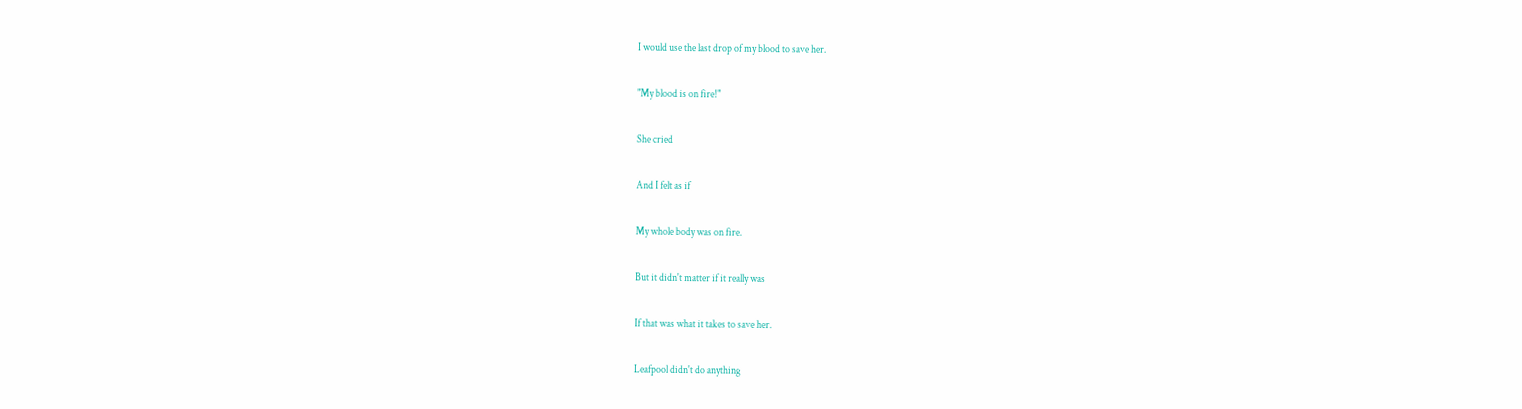I would use the last drop of my blood to save her.

"My blood is on fire!"

She cried

And I felt as if

My whole body was on fire.

But it didn't matter if it really was

If that was what it takes to save her.

Leafpool didn't do anything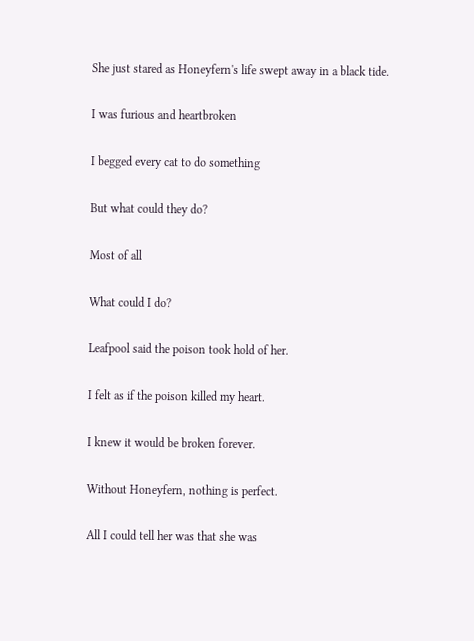She just stared as Honeyfern's life swept away in a black tide.

I was furious and heartbroken

I begged every cat to do something

But what could they do?

Most of all

What could I do?

Leafpool said the poison took hold of her.

I felt as if the poison killed my heart.

I knew it would be broken forever.

Without Honeyfern, nothing is perfect.

All I could tell her was that she was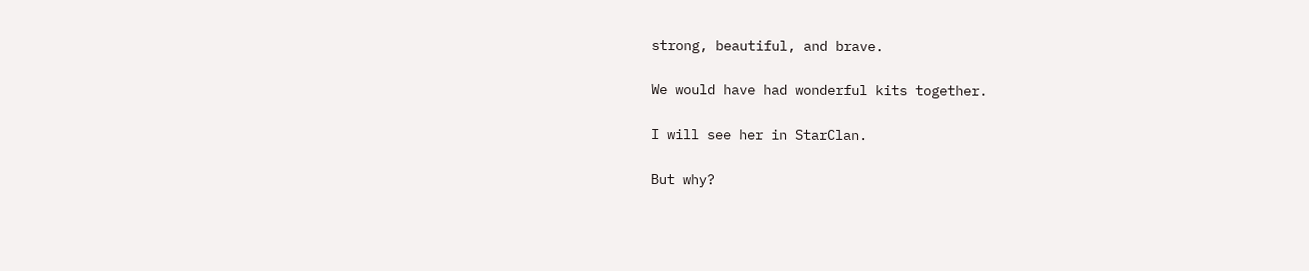strong, beautiful, and brave.

We would have had wonderful kits together.

I will see her in StarClan.

But why?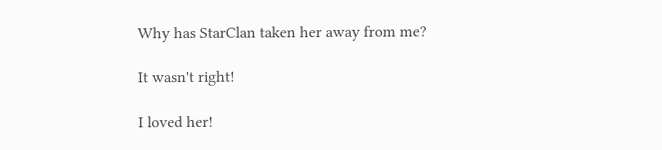Why has StarClan taken her away from me?

It wasn't right!

I loved her!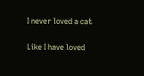I never loved a cat

Like I have loved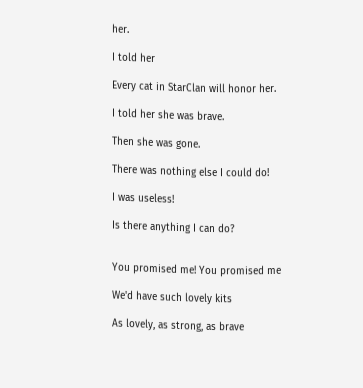her.

I told her

Every cat in StarClan will honor her.

I told her she was brave.

Then she was gone.

There was nothing else I could do!

I was useless!

Is there anything I can do?


You promised me! You promised me

We'd have such lovely kits

As lovely, as strong, as brave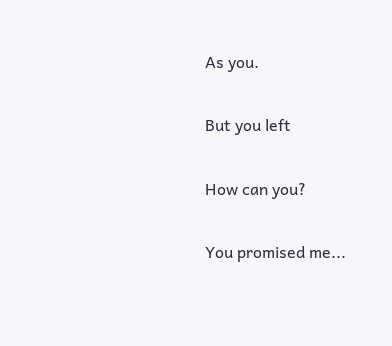As you.

But you left

How can you?

You promised me...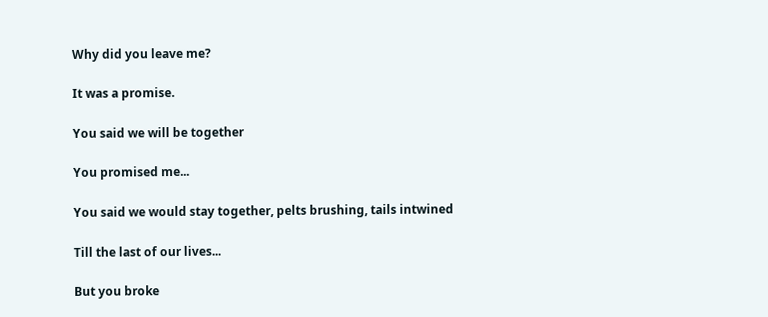Why did you leave me?

It was a promise.

You said we will be together

You promised me...

You said we would stay together, pelts brushing, tails intwined

Till the last of our lives...

But you broke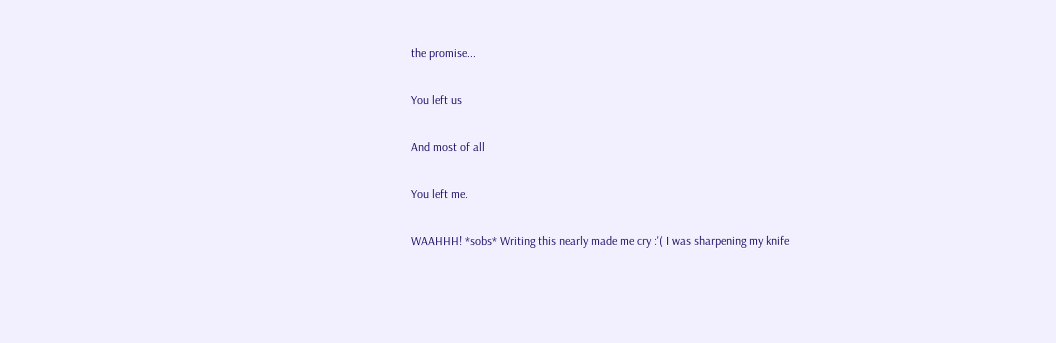the promise...

You left us

And most of all

You left me.

WAAHHH! *sobs* Writing this nearly made me cry :'( I was sharpening my knife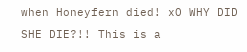when Honeyfern died! xO WHY DID SHE DIE?!! This is a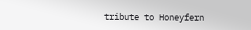tribute to Honeyfern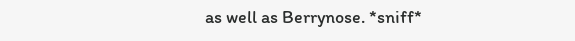as well as Berrynose. *sniff*